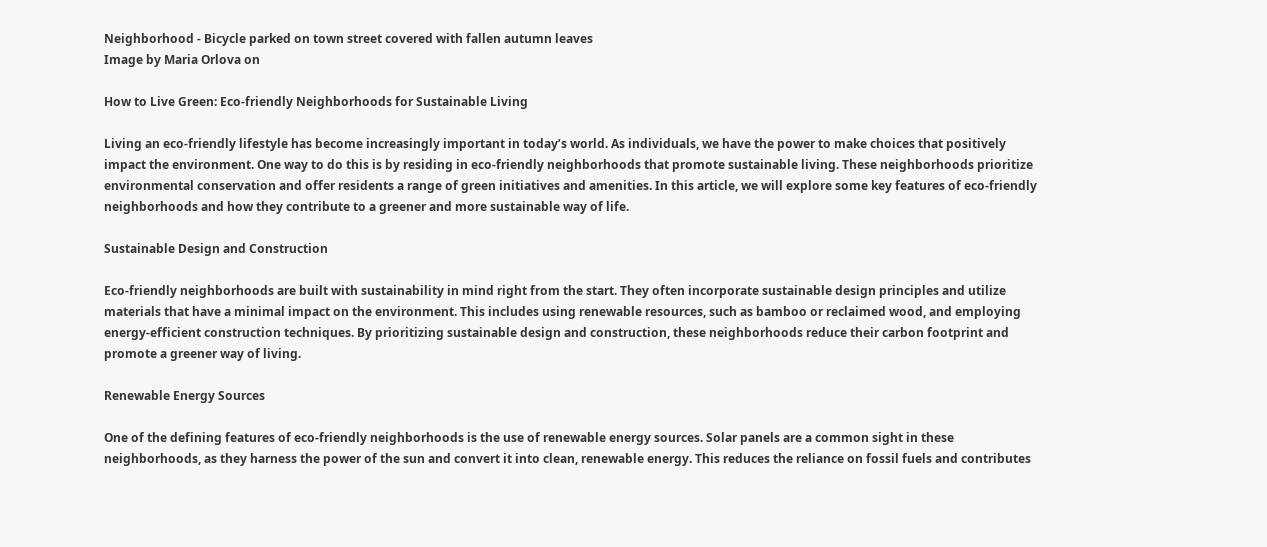Neighborhood - Bicycle parked on town street covered with fallen autumn leaves
Image by Maria Orlova on

How to Live Green: Eco-friendly Neighborhoods for Sustainable Living

Living an eco-friendly lifestyle has become increasingly important in today’s world. As individuals, we have the power to make choices that positively impact the environment. One way to do this is by residing in eco-friendly neighborhoods that promote sustainable living. These neighborhoods prioritize environmental conservation and offer residents a range of green initiatives and amenities. In this article, we will explore some key features of eco-friendly neighborhoods and how they contribute to a greener and more sustainable way of life.

Sustainable Design and Construction

Eco-friendly neighborhoods are built with sustainability in mind right from the start. They often incorporate sustainable design principles and utilize materials that have a minimal impact on the environment. This includes using renewable resources, such as bamboo or reclaimed wood, and employing energy-efficient construction techniques. By prioritizing sustainable design and construction, these neighborhoods reduce their carbon footprint and promote a greener way of living.

Renewable Energy Sources

One of the defining features of eco-friendly neighborhoods is the use of renewable energy sources. Solar panels are a common sight in these neighborhoods, as they harness the power of the sun and convert it into clean, renewable energy. This reduces the reliance on fossil fuels and contributes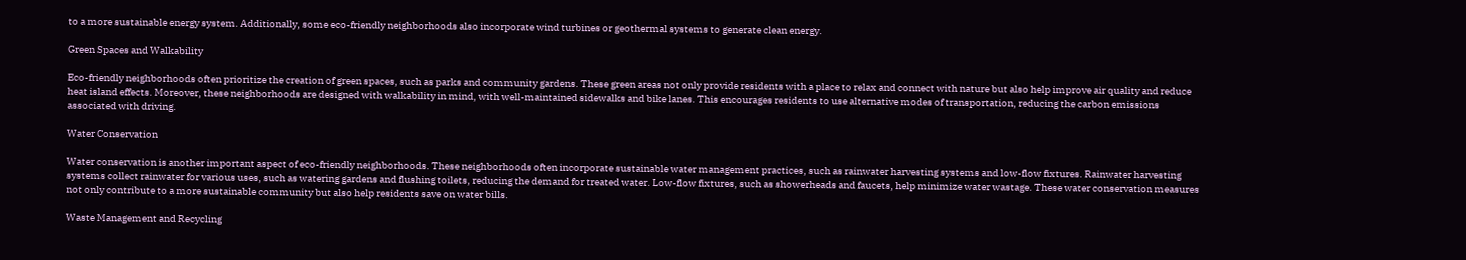to a more sustainable energy system. Additionally, some eco-friendly neighborhoods also incorporate wind turbines or geothermal systems to generate clean energy.

Green Spaces and Walkability

Eco-friendly neighborhoods often prioritize the creation of green spaces, such as parks and community gardens. These green areas not only provide residents with a place to relax and connect with nature but also help improve air quality and reduce heat island effects. Moreover, these neighborhoods are designed with walkability in mind, with well-maintained sidewalks and bike lanes. This encourages residents to use alternative modes of transportation, reducing the carbon emissions associated with driving.

Water Conservation

Water conservation is another important aspect of eco-friendly neighborhoods. These neighborhoods often incorporate sustainable water management practices, such as rainwater harvesting systems and low-flow fixtures. Rainwater harvesting systems collect rainwater for various uses, such as watering gardens and flushing toilets, reducing the demand for treated water. Low-flow fixtures, such as showerheads and faucets, help minimize water wastage. These water conservation measures not only contribute to a more sustainable community but also help residents save on water bills.

Waste Management and Recycling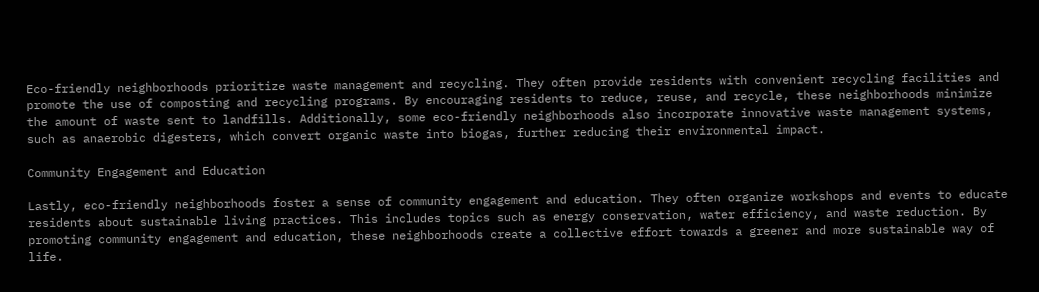Eco-friendly neighborhoods prioritize waste management and recycling. They often provide residents with convenient recycling facilities and promote the use of composting and recycling programs. By encouraging residents to reduce, reuse, and recycle, these neighborhoods minimize the amount of waste sent to landfills. Additionally, some eco-friendly neighborhoods also incorporate innovative waste management systems, such as anaerobic digesters, which convert organic waste into biogas, further reducing their environmental impact.

Community Engagement and Education

Lastly, eco-friendly neighborhoods foster a sense of community engagement and education. They often organize workshops and events to educate residents about sustainable living practices. This includes topics such as energy conservation, water efficiency, and waste reduction. By promoting community engagement and education, these neighborhoods create a collective effort towards a greener and more sustainable way of life.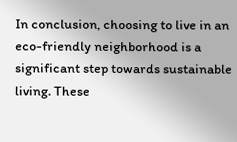In conclusion, choosing to live in an eco-friendly neighborhood is a significant step towards sustainable living. These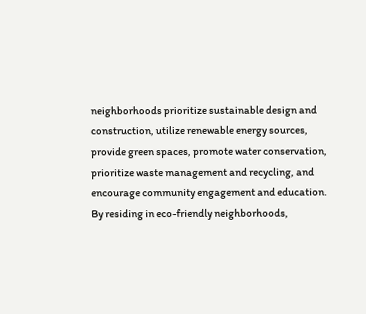neighborhoods prioritize sustainable design and construction, utilize renewable energy sources, provide green spaces, promote water conservation, prioritize waste management and recycling, and encourage community engagement and education. By residing in eco-friendly neighborhoods,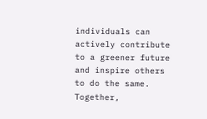individuals can actively contribute to a greener future and inspire others to do the same. Together,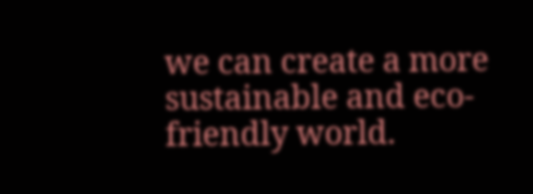we can create a more sustainable and eco-friendly world.